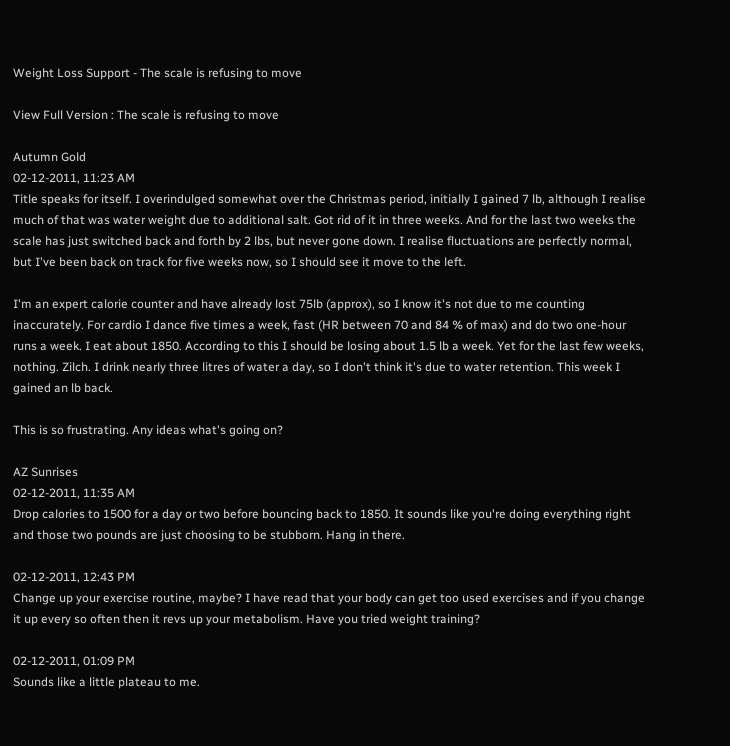Weight Loss Support - The scale is refusing to move

View Full Version : The scale is refusing to move

Autumn Gold
02-12-2011, 11:23 AM
Title speaks for itself. I overindulged somewhat over the Christmas period, initially I gained 7 lb, although I realise much of that was water weight due to additional salt. Got rid of it in three weeks. And for the last two weeks the scale has just switched back and forth by 2 lbs, but never gone down. I realise fluctuations are perfectly normal, but I've been back on track for five weeks now, so I should see it move to the left.

I'm an expert calorie counter and have already lost 75lb (approx), so I know it's not due to me counting inaccurately. For cardio I dance five times a week, fast (HR between 70 and 84 % of max) and do two one-hour runs a week. I eat about 1850. According to this I should be losing about 1.5 lb a week. Yet for the last few weeks, nothing. Zilch. I drink nearly three litres of water a day, so I don't think it's due to water retention. This week I gained an lb back.

This is so frustrating. Any ideas what's going on?

AZ Sunrises
02-12-2011, 11:35 AM
Drop calories to 1500 for a day or two before bouncing back to 1850. It sounds like you're doing everything right and those two pounds are just choosing to be stubborn. Hang in there.

02-12-2011, 12:43 PM
Change up your exercise routine, maybe? I have read that your body can get too used exercises and if you change it up every so often then it revs up your metabolism. Have you tried weight training?

02-12-2011, 01:09 PM
Sounds like a little plateau to me.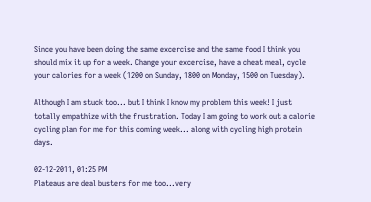Since you have been doing the same excercise and the same food I think you should mix it up for a week. Change your excercise, have a cheat meal, cycle your calories for a week (1200 on Sunday, 1800 on Monday, 1500 on Tuesday).

Although I am stuck too... but I think I know my problem this week! I just totally empathize with the frustration. Today I am going to work out a calorie cycling plan for me for this coming week... along with cycling high protein days.

02-12-2011, 01:25 PM
Plateaus are deal busters for me too...very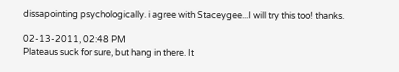dissapointing psychologically. i agree with Staceygee...I will try this too! thanks.

02-13-2011, 02:48 PM
Plateaus suck for sure, but hang in there. It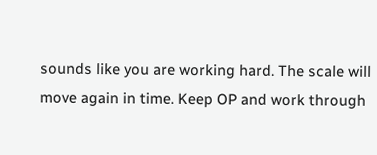sounds like you are working hard. The scale will move again in time. Keep OP and work through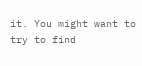it. You might want to try to find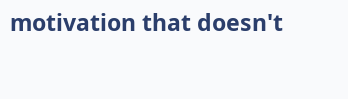motivation that doesn't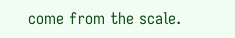come from the scale.